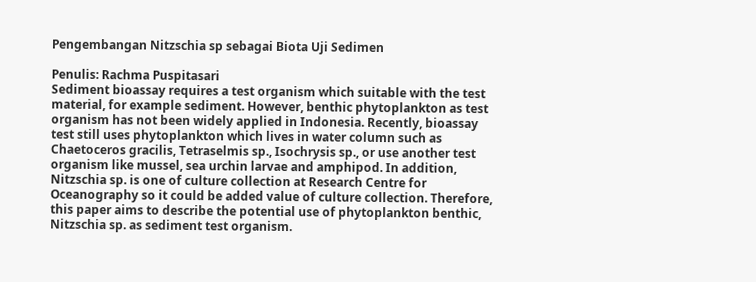Pengembangan Nitzschia sp sebagai Biota Uji Sedimen

Penulis: Rachma Puspitasari
Sediment bioassay requires a test organism which suitable with the test material, for example sediment. However, benthic phytoplankton as test organism has not been widely applied in Indonesia. Recently, bioassay test still uses phytoplankton which lives in water column such as Chaetoceros gracilis, Tetraselmis sp., Isochrysis sp., or use another test organism like mussel, sea urchin larvae and amphipod. In addition, Nitzschia sp. is one of culture collection at Research Centre for Oceanography so it could be added value of culture collection. Therefore, this paper aims to describe the potential use of phytoplankton benthic, Nitzschia sp. as sediment test organism.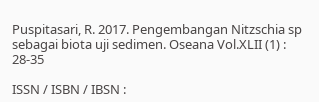Puspitasari, R. 2017. Pengembangan Nitzschia sp sebagai biota uji sedimen. Oseana Vol.XLII (1) : 28-35

ISSN / ISBN / IBSN :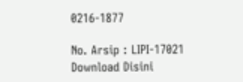0216-1877

No. Arsip : LIPI-17021
Download Disini